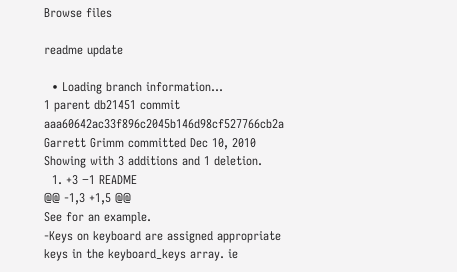Browse files

readme update

  • Loading branch information...
1 parent db21451 commit aaa60642ac33f896c2045b146d98cf527766cb2a Garrett Grimm committed Dec 10, 2010
Showing with 3 additions and 1 deletion.
  1. +3 −1 README
@@ -1,3 +1,5 @@
See for an example.
-Keys on keyboard are assigned appropriate keys in the keyboard_keys array. ie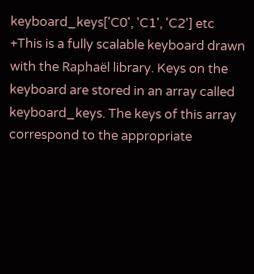keyboard_keys['C0', 'C1', 'C2'] etc
+This is a fully scalable keyboard drawn with the Raphaël library. Keys on the keyboard are stored in an array called keyboard_keys. The keys of this array correspond to the appropriate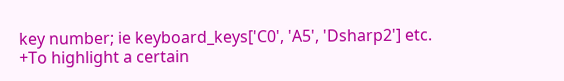key number; ie keyboard_keys['C0', 'A5', 'Dsharp2'] etc.
+To highlight a certain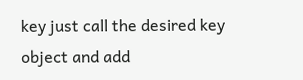key just call the desired key object and add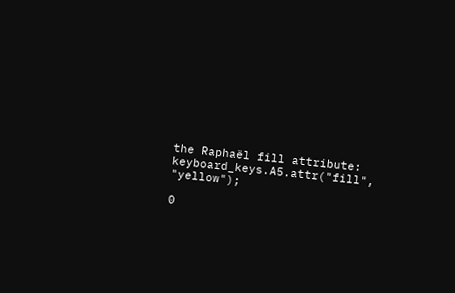the Raphaël fill attribute: keyboard_keys.A5.attr("fill", "yellow");

0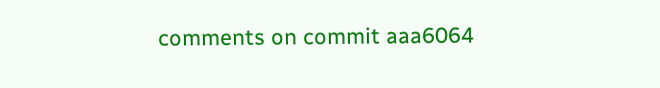comments on commit aaa6064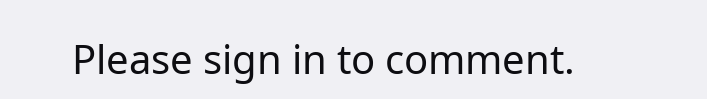Please sign in to comment.